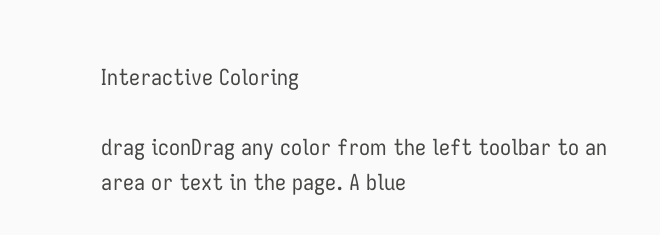Interactive Coloring

drag iconDrag any color from the left toolbar to an area or text in the page. A blue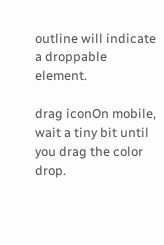outline will indicate a droppable element.

drag iconOn mobile, wait a tiny bit until you drag the color drop.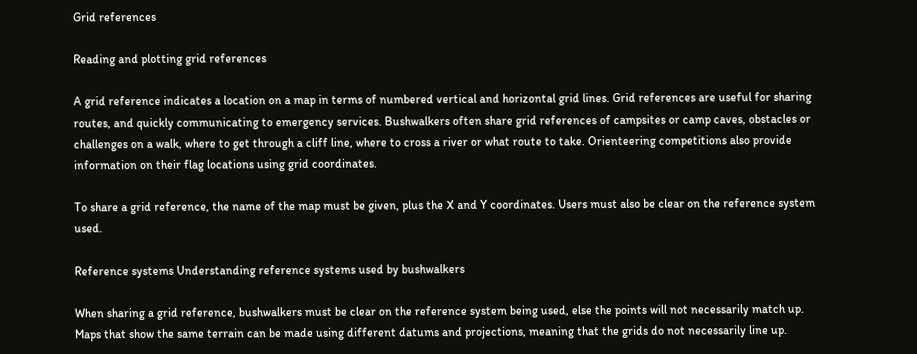Grid references

Reading and plotting grid references

A grid reference indicates a location on a map in terms of numbered vertical and horizontal grid lines. Grid references are useful for sharing routes, and quickly communicating to emergency services. Bushwalkers often share grid references of campsites or camp caves, obstacles or challenges on a walk, where to get through a cliff line, where to cross a river or what route to take. Orienteering competitions also provide information on their flag locations using grid coordinates.

To share a grid reference, the name of the map must be given, plus the X and Y coordinates. Users must also be clear on the reference system used.

Reference systems Understanding reference systems used by bushwalkers

When sharing a grid reference, bushwalkers must be clear on the reference system being used, else the points will not necessarily match up. Maps that show the same terrain can be made using different datums and projections, meaning that the grids do not necessarily line up.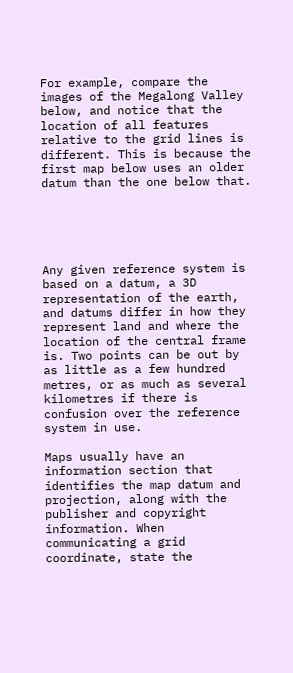For example, compare the images of the Megalong Valley below, and notice that the location of all features relative to the grid lines is different. This is because the first map below uses an older datum than the one below that.





Any given reference system is based on a datum, a 3D representation of the earth, and datums differ in how they represent land and where the location of the central frame is. Two points can be out by as little as a few hundred metres, or as much as several kilometres if there is confusion over the reference system in use.

Maps usually have an information section that identifies the map datum and projection, along with the publisher and copyright information. When communicating a grid coordinate, state the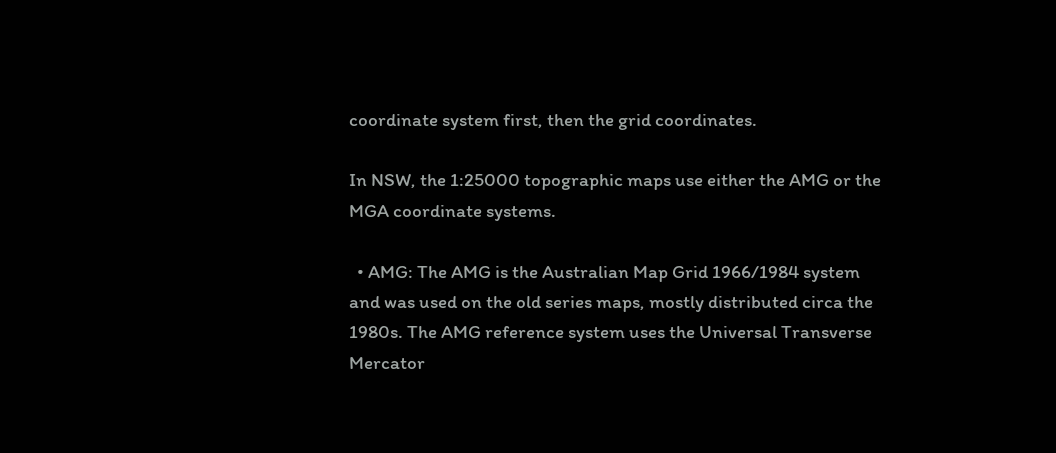coordinate system first, then the grid coordinates.

In NSW, the 1:25000 topographic maps use either the AMG or the MGA coordinate systems.

  • AMG: The AMG is the Australian Map Grid 1966/1984 system and was used on the old series maps, mostly distributed circa the 1980s. The AMG reference system uses the Universal Transverse Mercator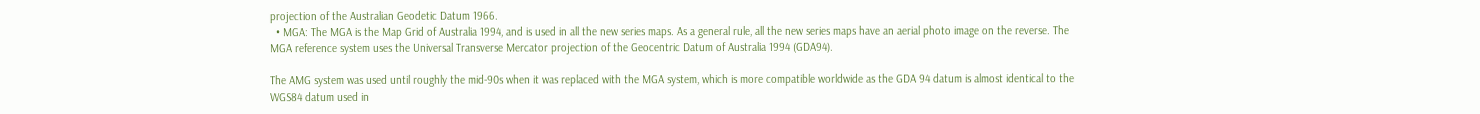projection of the Australian Geodetic Datum 1966.
  • MGA: The MGA is the Map Grid of Australia 1994, and is used in all the new series maps. As a general rule, all the new series maps have an aerial photo image on the reverse. The MGA reference system uses the Universal Transverse Mercator projection of the Geocentric Datum of Australia 1994 (GDA94).

The AMG system was used until roughly the mid-90s when it was replaced with the MGA system, which is more compatible worldwide as the GDA 94 datum is almost identical to the WGS84 datum used in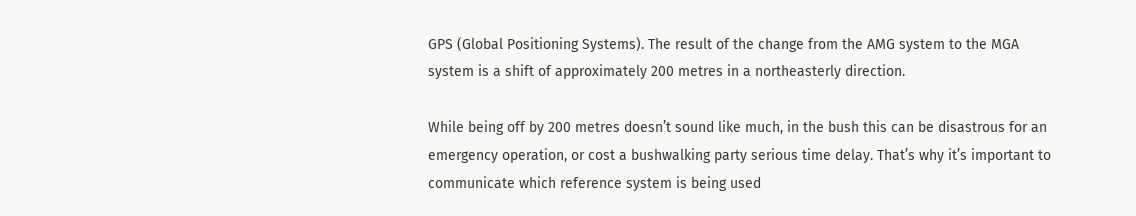GPS (Global Positioning Systems). The result of the change from the AMG system to the MGA system is a shift of approximately 200 metres in a northeasterly direction.

While being off by 200 metres doesn’t sound like much, in the bush this can be disastrous for an emergency operation, or cost a bushwalking party serious time delay. That’s why it’s important to communicate which reference system is being used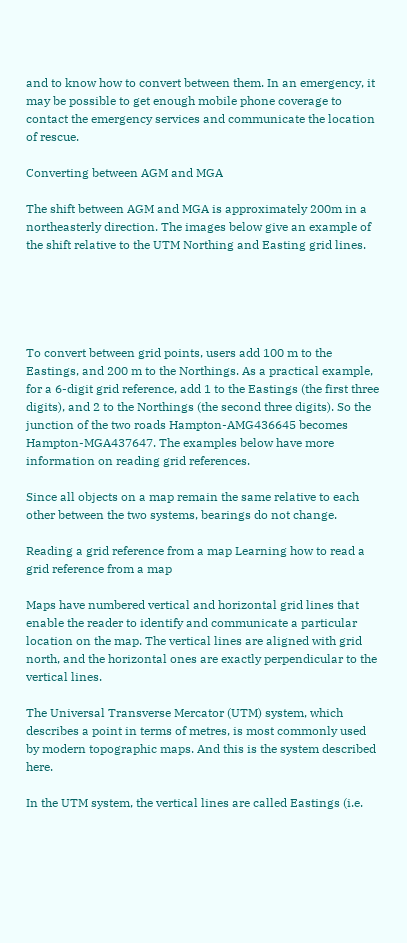and to know how to convert between them. In an emergency, it may be possible to get enough mobile phone coverage to contact the emergency services and communicate the location of rescue.

Converting between AGM and MGA

The shift between AGM and MGA is approximately 200m in a northeasterly direction. The images below give an example of the shift relative to the UTM Northing and Easting grid lines.





To convert between grid points, users add 100 m to the Eastings, and 200 m to the Northings. As a practical example, for a 6-digit grid reference, add 1 to the Eastings (the first three digits), and 2 to the Northings (the second three digits). So the junction of the two roads Hampton-AMG436645 becomes Hampton-MGA437647. The examples below have more information on reading grid references.

Since all objects on a map remain the same relative to each other between the two systems, bearings do not change.

Reading a grid reference from a map Learning how to read a grid reference from a map

Maps have numbered vertical and horizontal grid lines that enable the reader to identify and communicate a particular location on the map. The vertical lines are aligned with grid north, and the horizontal ones are exactly perpendicular to the vertical lines.

The Universal Transverse Mercator (UTM) system, which describes a point in terms of metres, is most commonly used by modern topographic maps. And this is the system described here.

In the UTM system, the vertical lines are called Eastings (i.e.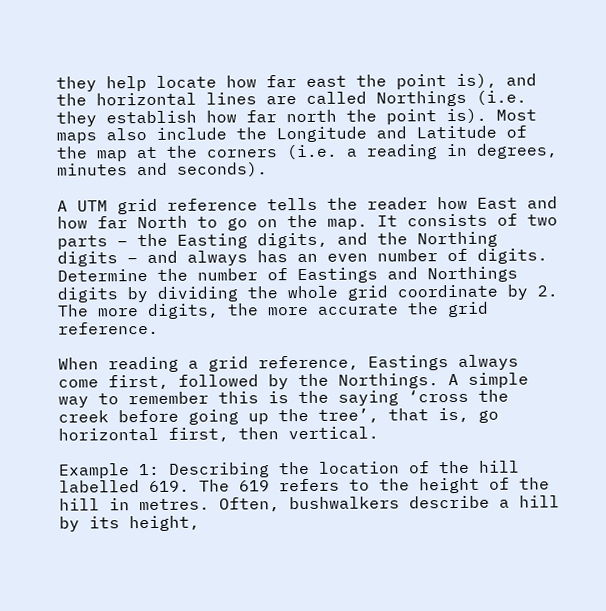they help locate how far east the point is), and the horizontal lines are called Northings (i.e. they establish how far north the point is). Most maps also include the Longitude and Latitude of the map at the corners (i.e. a reading in degrees, minutes and seconds).

A UTM grid reference tells the reader how East and how far North to go on the map. It consists of two parts – the Easting digits, and the Northing digits – and always has an even number of digits. Determine the number of Eastings and Northings digits by dividing the whole grid coordinate by 2. The more digits, the more accurate the grid reference.

When reading a grid reference, Eastings always come first, followed by the Northings. A simple way to remember this is the saying ‘cross the creek before going up the tree’, that is, go horizontal first, then vertical.

Example 1: Describing the location of the hill labelled 619. The 619 refers to the height of the hill in metres. Often, bushwalkers describe a hill by its height,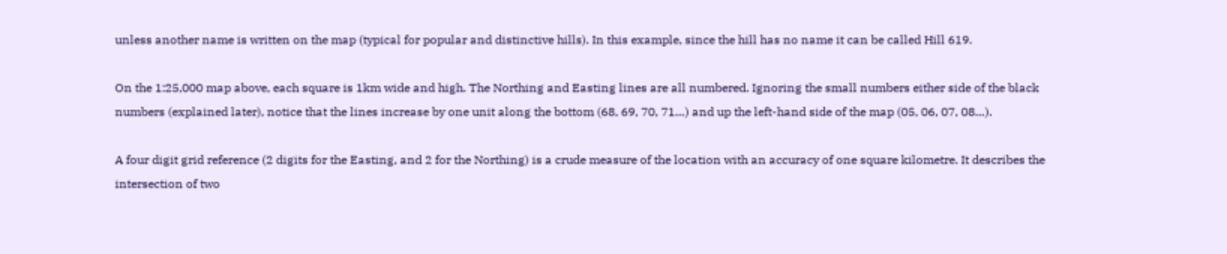unless another name is written on the map (typical for popular and distinctive hills). In this example, since the hill has no name it can be called Hill 619.

On the 1:25,000 map above, each square is 1km wide and high. The Northing and Easting lines are all numbered. Ignoring the small numbers either side of the black numbers (explained later), notice that the lines increase by one unit along the bottom (68, 69, 70, 71…) and up the left-hand side of the map (05, 06, 07, 08…).

A four digit grid reference (2 digits for the Easting, and 2 for the Northing) is a crude measure of the location with an accuracy of one square kilometre. It describes the intersection of two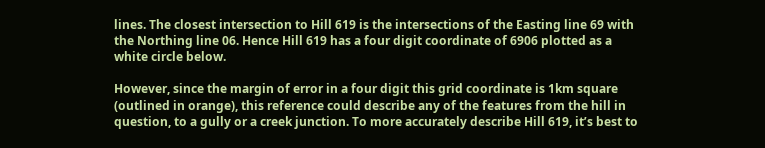lines. The closest intersection to Hill 619 is the intersections of the Easting line 69 with the Northing line 06. Hence Hill 619 has a four digit coordinate of 6906 plotted as a white circle below.

However, since the margin of error in a four digit this grid coordinate is 1km square (outlined in orange), this reference could describe any of the features from the hill in question, to a gully or a creek junction. To more accurately describe Hill 619, it’s best to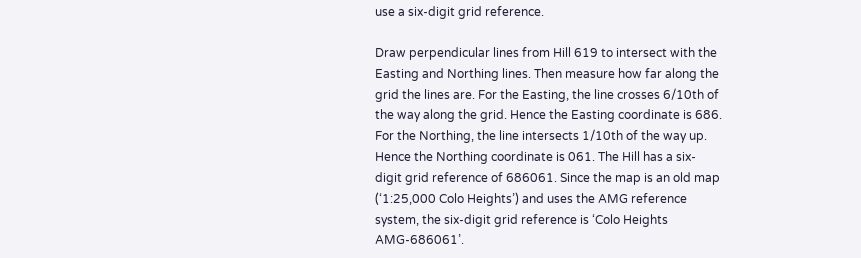use a six-digit grid reference.

Draw perpendicular lines from Hill 619 to intersect with the Easting and Northing lines. Then measure how far along the grid the lines are. For the Easting, the line crosses 6/10th of the way along the grid. Hence the Easting coordinate is 686. For the Northing, the line intersects 1/10th of the way up. Hence the Northing coordinate is 061. The Hill has a six-digit grid reference of 686061. Since the map is an old map (‘1:25,000 Colo Heights’) and uses the AMG reference system, the six-digit grid reference is ‘Colo Heights AMG-686061’.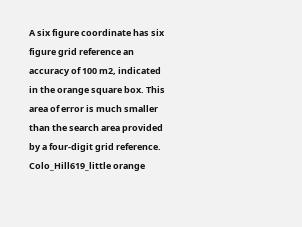A six figure coordinate has six figure grid reference an accuracy of 100 m2, indicated in the orange square box. This area of error is much smaller than the search area provided by a four-digit grid reference.
Colo_Hill619_little orange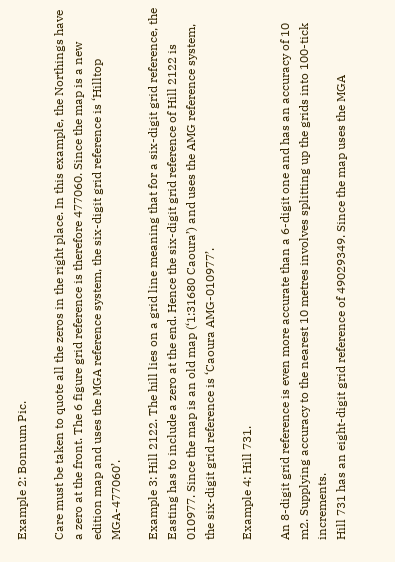Example 2: Bonnum Pic.

Care must be taken to quote all the zeros in the right place. In this example, the Northings have a zero at the front. The 6 figure grid reference is therefore 477060. Since the map is a new edition map and uses the MGA reference system, the six-digit grid reference is ‘Hilltop MGA-477060’.

Example 3: Hill 2122. The hill lies on a grid line meaning that for a six-digit grid reference, the Easting has to include a zero at the end. Hence the six-digit grid reference of Hill 2122 is 010977. Since the map is an old map (‘1:31680 Caoura’) and uses the AMG reference system, the six-digit grid reference is ‘Caoura AMG-010977’.

Example 4: Hill 731.

An 8-digit grid reference is even more accurate than a 6-digit one and has an accuracy of 10 m2. Supplying accuracy to the nearest 10 metres involves splitting up the grids into 100-tick increments.
Hill 731 has an eight-digit grid reference of 49029349. Since the map uses the MGA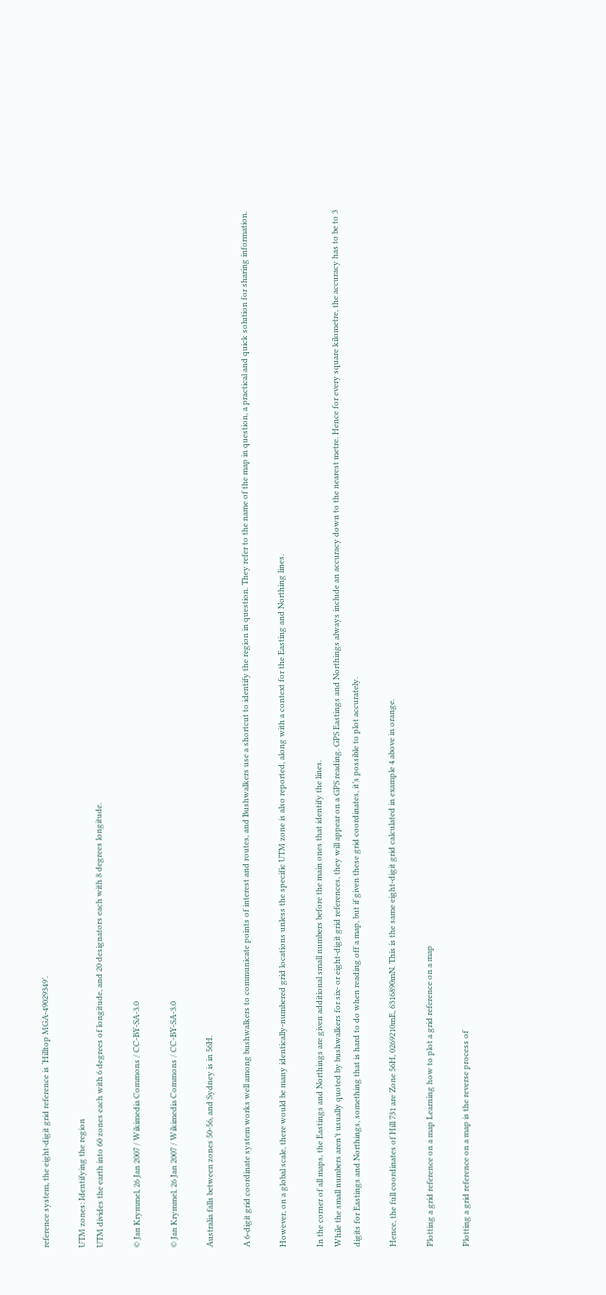reference system, the eight-digit grid reference is ‘Hilltop MGA-49029349’.

UTM zones: Identifying the region
UTM divides the earth into 60 zones each with 6 degrees of longitude, and 20 designators each with 8 degrees longitude.

© Jan Krymmel, 26 Jan 2007 / Wikimedia Commons / CC-BY-SA-3.0

© Jan Krymmel, 26 Jan 2007 / Wikimedia Commons / CC-BY-SA-3.0

Australia falls between zones 50-56, and Sydney is in 56H.

A 6-digit grid coordinate system works well among bushwalkers to communicate points of interest and routes, and Bushwalkers use a shortcut to identify the region in question. They refer to the name of the map in question, a practical and quick solution for sharing information.

However, on a global scale, there would be many identically-numbered grid locations unless the specific UTM zone is also reported, along with a context for the Easting and Northing lines.

In the corner of all maps, the Eastings and Northings are given additional small numbers before the main ones that identify the lines.
While the small numbers aren’t usually quoted by bushwalkers for six- or eight-digit grid references, they will appear on a GPS reading. GPS Eastings and Northings always include an accuracy down to the nearest metre. Hence for every square kilometre, the accuracy has to be to 3 digits for Eastings and Northings, something that is hard to do when reading off a map, but if given these grid coordinates, it’s possible to plot accurately.

Hence, the full coordinates of Hill 731 are Zone 56H, 0269210mE, 6316890mN. This is the same eight-digit grid calculated in example 4 above in orange.

Plotting a grid reference on a map Learning how to plot a grid reference on a map

Plotting a grid reference on a map is the reverse process of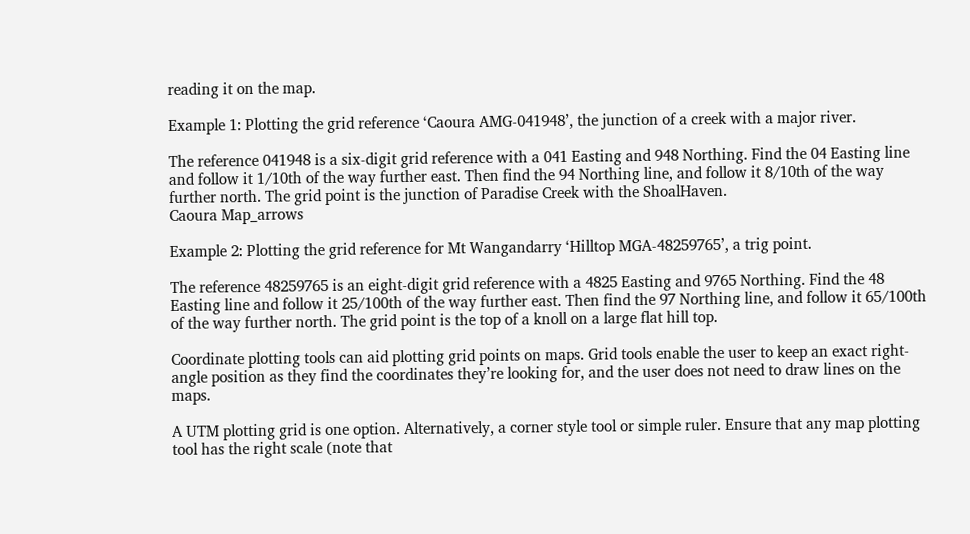reading it on the map.

Example 1: Plotting the grid reference ‘Caoura AMG-041948’, the junction of a creek with a major river.

The reference 041948 is a six-digit grid reference with a 041 Easting and 948 Northing. Find the 04 Easting line and follow it 1/10th of the way further east. Then find the 94 Northing line, and follow it 8/10th of the way further north. The grid point is the junction of Paradise Creek with the ShoalHaven.
Caoura Map_arrows

Example 2: Plotting the grid reference for Mt Wangandarry ‘Hilltop MGA-48259765’, a trig point.

The reference 48259765 is an eight-digit grid reference with a 4825 Easting and 9765 Northing. Find the 48 Easting line and follow it 25/100th of the way further east. Then find the 97 Northing line, and follow it 65/100th of the way further north. The grid point is the top of a knoll on a large flat hill top.

Coordinate plotting tools can aid plotting grid points on maps. Grid tools enable the user to keep an exact right-angle position as they find the coordinates they’re looking for, and the user does not need to draw lines on the maps.

A UTM plotting grid is one option. Alternatively, a corner style tool or simple ruler. Ensure that any map plotting tool has the right scale (note that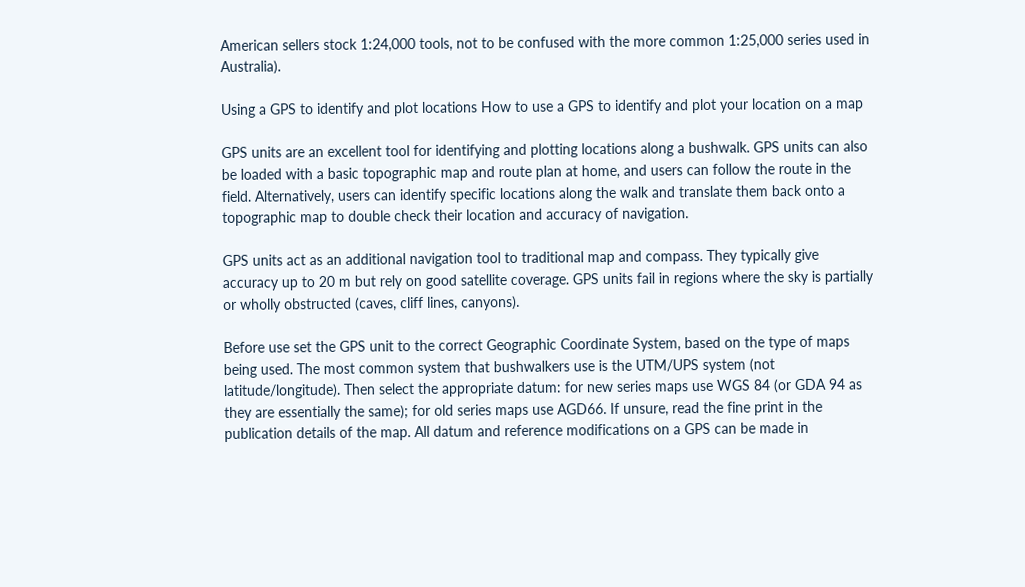American sellers stock 1:24,000 tools, not to be confused with the more common 1:25,000 series used in Australia).

Using a GPS to identify and plot locations How to use a GPS to identify and plot your location on a map

GPS units are an excellent tool for identifying and plotting locations along a bushwalk. GPS units can also be loaded with a basic topographic map and route plan at home, and users can follow the route in the field. Alternatively, users can identify specific locations along the walk and translate them back onto a topographic map to double check their location and accuracy of navigation.

GPS units act as an additional navigation tool to traditional map and compass. They typically give accuracy up to 20 m but rely on good satellite coverage. GPS units fail in regions where the sky is partially or wholly obstructed (caves, cliff lines, canyons).

Before use set the GPS unit to the correct Geographic Coordinate System, based on the type of maps being used. The most common system that bushwalkers use is the UTM/UPS system (not latitude/longitude). Then select the appropriate datum: for new series maps use WGS 84 (or GDA 94 as they are essentially the same); for old series maps use AGD66. If unsure, read the fine print in the publication details of the map. All datum and reference modifications on a GPS can be made in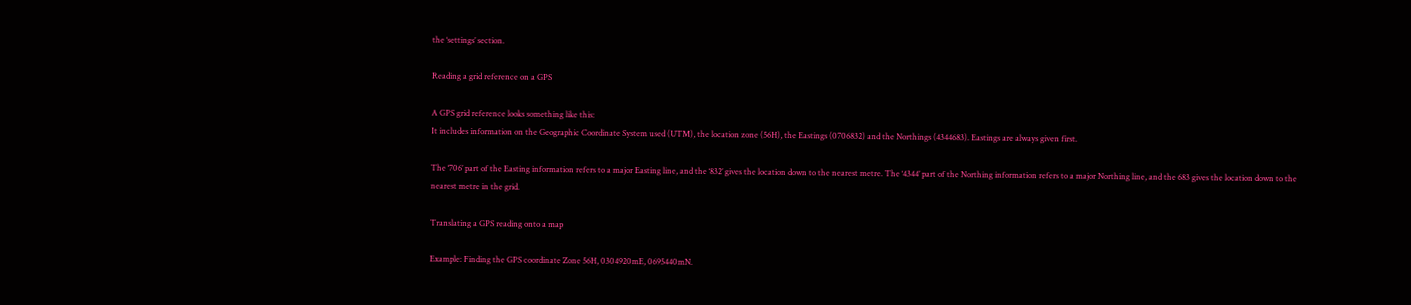the ‘settings’ section.

Reading a grid reference on a GPS

A GPS grid reference looks something like this:
It includes information on the Geographic Coordinate System used (UTM), the location zone (56H), the Eastings (0706832) and the Northings (4344683). Eastings are always given first.

The ‘706’ part of the Easting information refers to a major Easting line, and the ‘832’ gives the location down to the nearest metre. The ‘4344’ part of the Northing information refers to a major Northing line, and the 683 gives the location down to the nearest metre in the grid.

Translating a GPS reading onto a map

Example: Finding the GPS coordinate Zone 56H, 0304920mE, 0695440mN.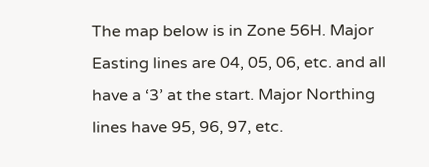The map below is in Zone 56H. Major Easting lines are 04, 05, 06, etc. and all have a ‘3’ at the start. Major Northing lines have 95, 96, 97, etc.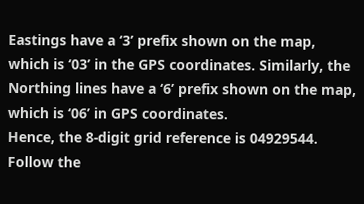Eastings have a ‘3’ prefix shown on the map, which is ‘03’ in the GPS coordinates. Similarly, the Northing lines have a ‘6’ prefix shown on the map, which is ‘06’ in GPS coordinates.
Hence, the 8-digit grid reference is 04929544. Follow the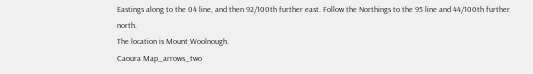Eastings along to the 04 line, and then 92/100th further east. Follow the Northings to the 95 line and 44/100th further north.
The location is Mount Woolnough.
Caoura Map_arrows_two